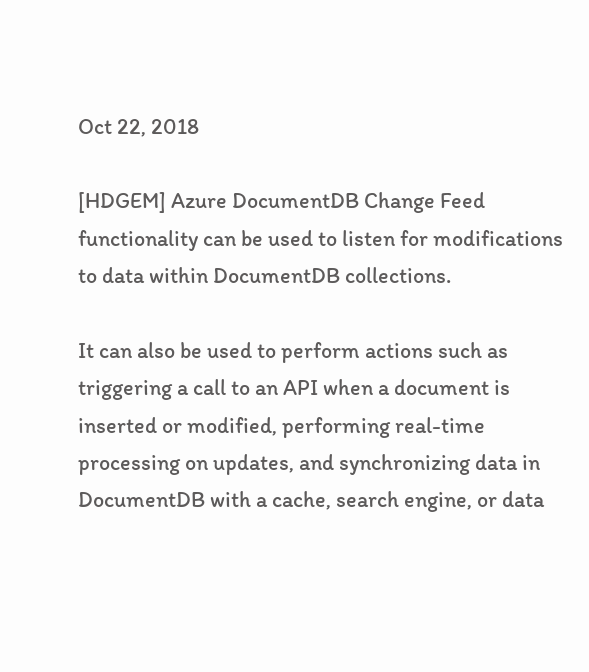Oct 22, 2018

[HDGEM] Azure DocumentDB Change Feed functionality can be used to listen for modifications to data within DocumentDB collections.

It can also be used to perform actions such as triggering a call to an API when a document is inserted or modified, performing real-time processing on updates, and synchronizing data in DocumentDB with a cache, search engine, or data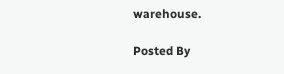warehouse.

Posted By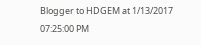Blogger to HDGEM at 1/13/2017 07:25:00 PM